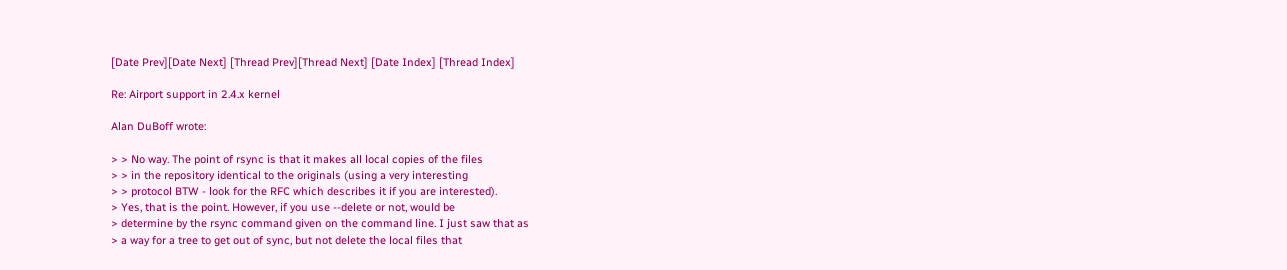[Date Prev][Date Next] [Thread Prev][Thread Next] [Date Index] [Thread Index]

Re: Airport support in 2.4.x kernel

Alan DuBoff wrote:

> > No way. The point of rsync is that it makes all local copies of the files
> > in the repository identical to the originals (using a very interesting
> > protocol BTW - look for the RFC which describes it if you are interested).
> Yes, that is the point. However, if you use --delete or not, would be
> determine by the rsync command given on the command line. I just saw that as
> a way for a tree to get out of sync, but not delete the local files that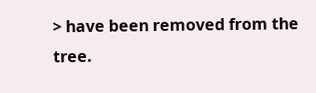> have been removed from the tree.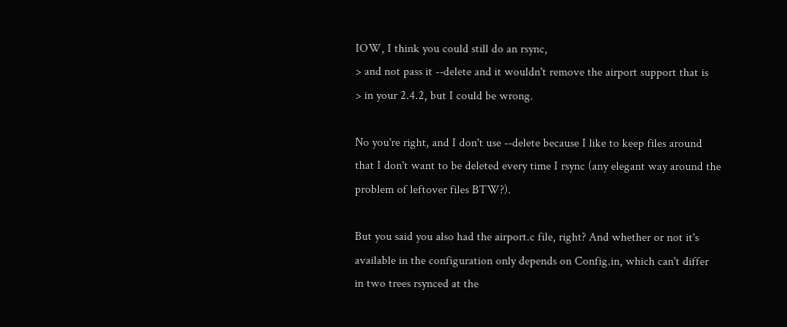IOW, I think you could still do an rsync,
> and not pass it --delete and it wouldn't remove the airport support that is
> in your 2.4.2, but I could be wrong.

No you're right, and I don't use --delete because I like to keep files around
that I don't want to be deleted every time I rsync (any elegant way around the
problem of leftover files BTW?).

But you said you also had the airport.c file, right? And whether or not it's
available in the configuration only depends on Config.in, which can't differ
in two trees rsynced at the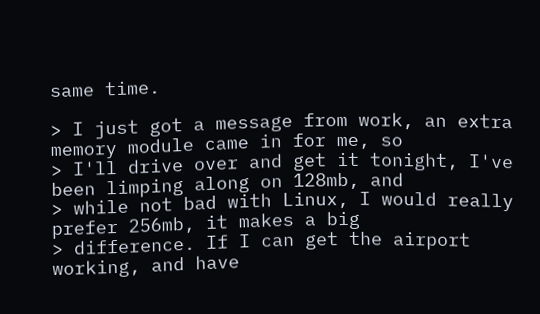same time.

> I just got a message from work, an extra memory module came in for me, so
> I'll drive over and get it tonight, I've been limping along on 128mb, and
> while not bad with Linux, I would really prefer 256mb, it makes a big
> difference. If I can get the airport working, and have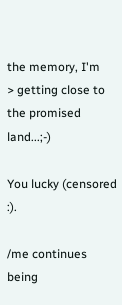the memory, I'm
> getting close to the promised land...;-)

You lucky (censored :).

/me continues being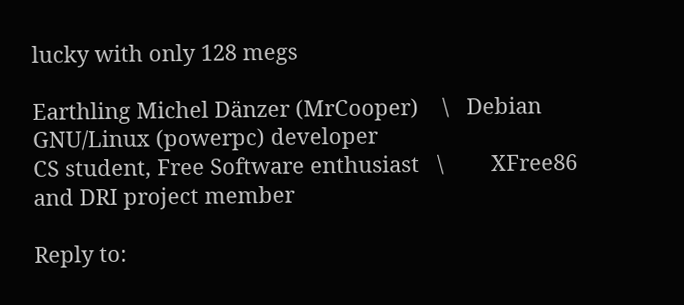lucky with only 128 megs

Earthling Michel Dänzer (MrCooper)    \   Debian GNU/Linux (powerpc) developer
CS student, Free Software enthusiast   \        XFree86 and DRI project member

Reply to: